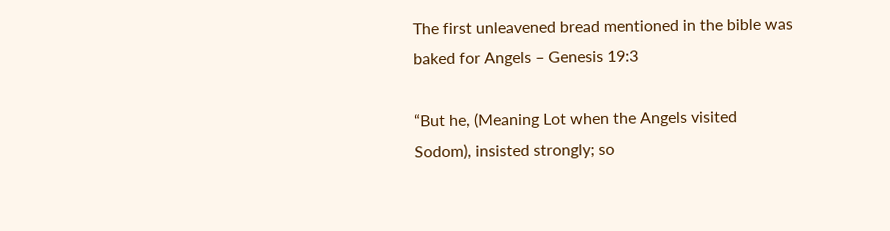The first unleavened bread mentioned in the bible was baked for Angels – Genesis 19:3

“But he, (Meaning Lot when the Angels visited Sodom), insisted strongly; so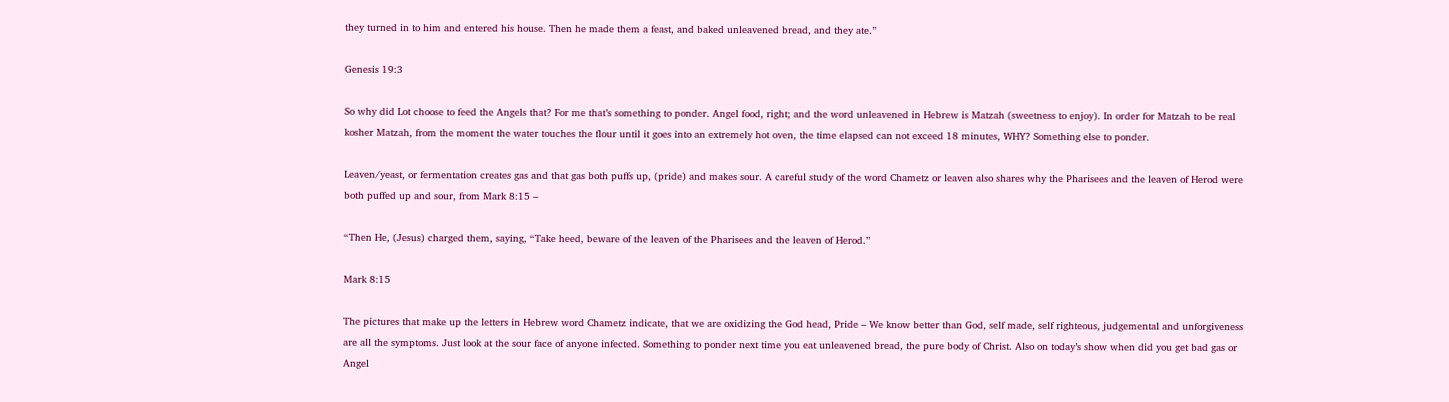they turned in to him and entered his house. Then he made them a feast, and baked unleavened bread, and they ate.”

Genesis 19:3

So why did Lot choose to feed the Angels that? For me that’s something to ponder. Angel food, right; and the word unleavened in Hebrew is Matzah (sweetness to enjoy). In order for Matzah to be real kosher Matzah, from the moment the water touches the flour until it goes into an extremely hot oven, the time elapsed can not exceed 18 minutes, WHY? Something else to ponder.

Leaven/yeast, or fermentation creates gas and that gas both puffs up, (pride) and makes sour. A careful study of the word Chametz or leaven also shares why the Pharisees and the leaven of Herod were both puffed up and sour, from Mark 8:15 –

“Then He, (Jesus) charged them, saying, “Take heed, beware of the leaven of the Pharisees and the leaven of Herod.”

Mark 8:15

The pictures that make up the letters in Hebrew word Chametz indicate, that we are oxidizing the God head, Pride – We know better than God, self made, self righteous, judgemental and unforgiveness are all the symptoms. Just look at the sour face of anyone infected. Something to ponder next time you eat unleavened bread, the pure body of Christ. Also on today’s show when did you get bad gas or Angel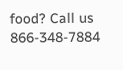food? Call us 866-348-7884